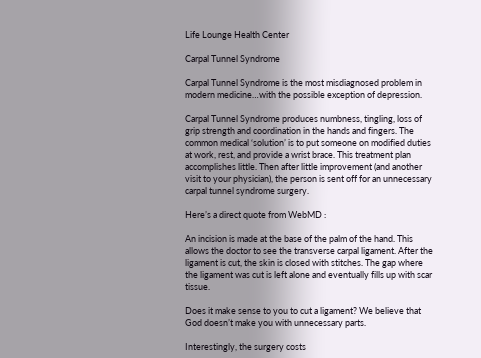Life Lounge Health Center

Carpal Tunnel Syndrome

Carpal Tunnel Syndrome is the most misdiagnosed problem in modern medicine…with the possible exception of depression.

Carpal Tunnel Syndrome produces numbness, tingling, loss of grip strength and coordination in the hands and fingers. The common medical ‘solution’ is to put someone on modified duties at work, rest, and provide a wrist brace. This treatment plan accomplishes little. Then after little improvement (and another visit to your physician), the person is sent off for an unnecessary carpal tunnel syndrome surgery.

Here’s a direct quote from WebMD :

An incision is made at the base of the palm of the hand. This allows the doctor to see the transverse carpal ligament. After the ligament is cut, the skin is closed with stitches. The gap where the ligament was cut is left alone and eventually fills up with scar tissue.

Does it make sense to you to cut a ligament? We believe that God doesn’t make you with unnecessary parts.

Interestingly, the surgery costs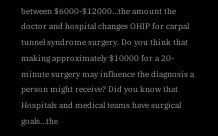between $6000-$12000…the amount the doctor and hospital changes OHIP for carpal tunnel syndrome surgery. Do you think that making approximately $10000 for a 20-minute surgery may influence the diagnosis a person might receive? Did you know that Hospitals and medical teams have surgical goals…the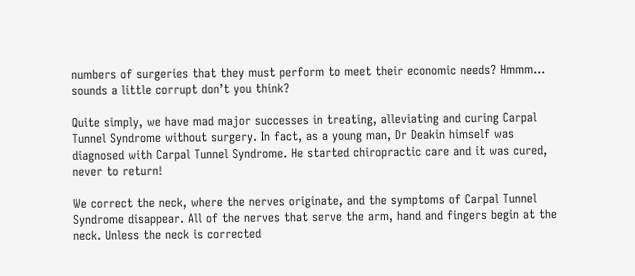numbers of surgeries that they must perform to meet their economic needs? Hmmm… sounds a little corrupt don’t you think?

Quite simply, we have mad major successes in treating, alleviating and curing Carpal Tunnel Syndrome without surgery. In fact, as a young man, Dr Deakin himself was diagnosed with Carpal Tunnel Syndrome. He started chiropractic care and it was cured, never to return!

We correct the neck, where the nerves originate, and the symptoms of Carpal Tunnel Syndrome disappear. All of the nerves that serve the arm, hand and fingers begin at the neck. Unless the neck is corrected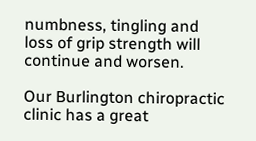numbness, tingling and loss of grip strength will continue and worsen.

Our Burlington chiropractic clinic has a great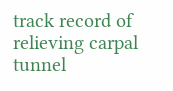track record of relieving carpal tunnel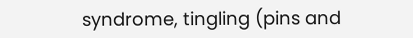syndrome, tingling (pins and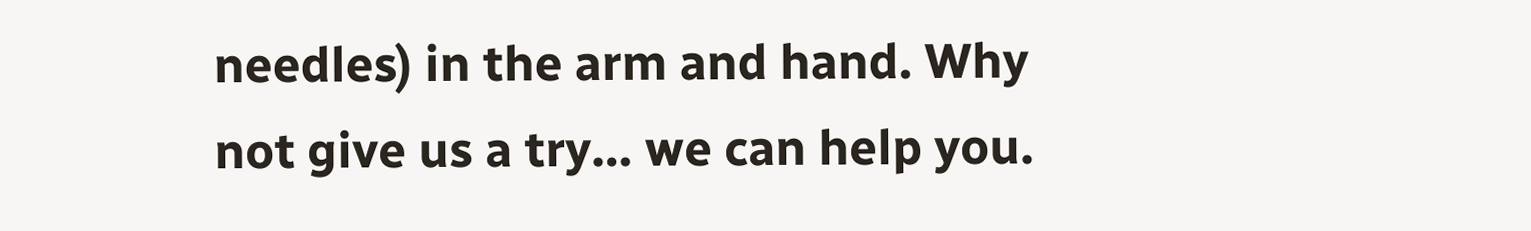needles) in the arm and hand. Why not give us a try… we can help you.